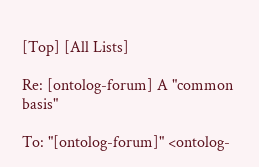[Top] [All Lists]

Re: [ontolog-forum] A "common basis"

To: "[ontolog-forum]" <ontolog-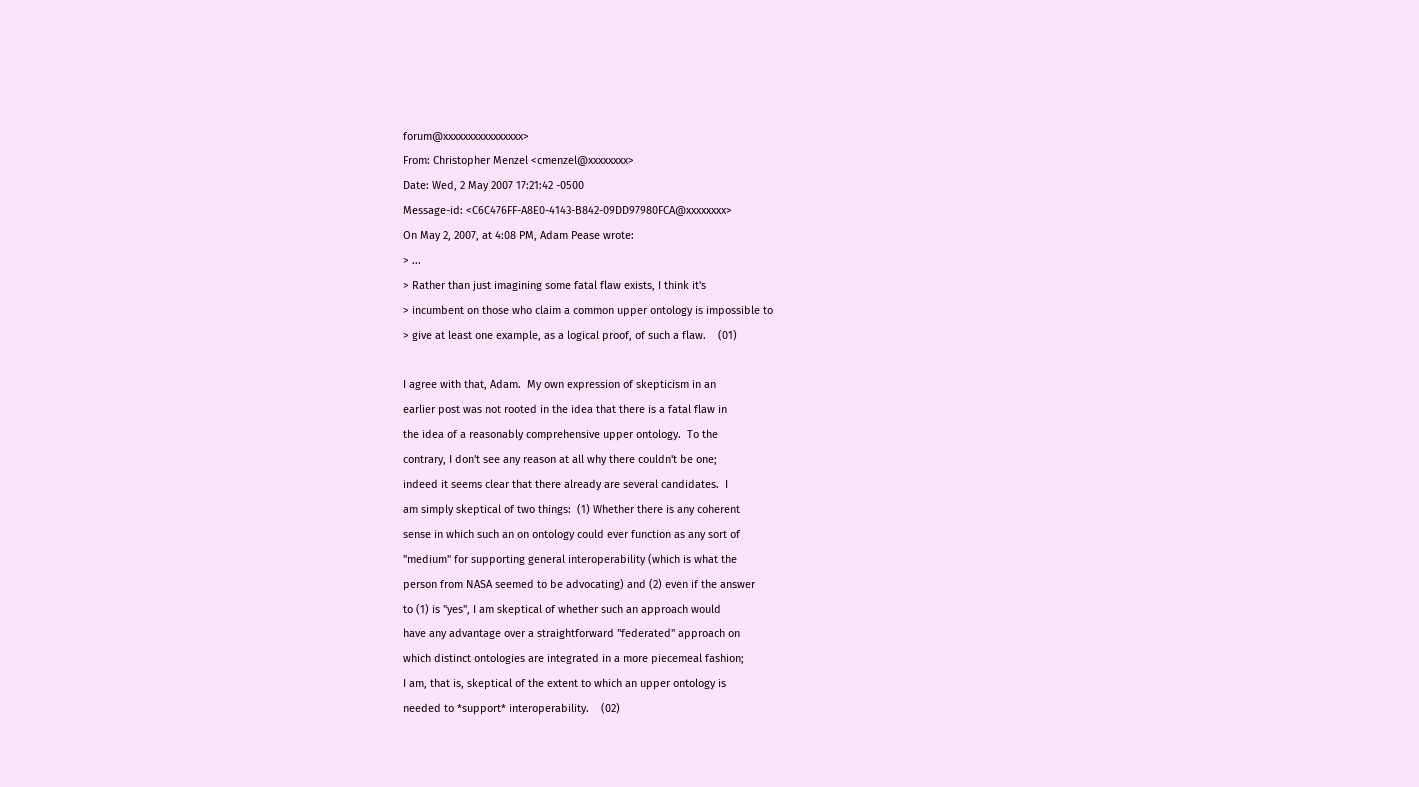forum@xxxxxxxxxxxxxxxx>
From: Christopher Menzel <cmenzel@xxxxxxxx>
Date: Wed, 2 May 2007 17:21:42 -0500
Message-id: <C6C476FF-A8E0-4143-B842-09DD97980FCA@xxxxxxxx>
On May 2, 2007, at 4:08 PM, Adam Pease wrote:
> ...
> Rather than just imagining some fatal flaw exists, I think it's
> incumbent on those who claim a common upper ontology is impossible to
> give at least one example, as a logical proof, of such a flaw.    (01)

I agree with that, Adam.  My own expression of skepticism in an
earlier post was not rooted in the idea that there is a fatal flaw in
the idea of a reasonably comprehensive upper ontology.  To the
contrary, I don't see any reason at all why there couldn't be one;
indeed it seems clear that there already are several candidates.  I
am simply skeptical of two things:  (1) Whether there is any coherent
sense in which such an on ontology could ever function as any sort of
"medium" for supporting general interoperability (which is what the
person from NASA seemed to be advocating) and (2) even if the answer
to (1) is "yes", I am skeptical of whether such an approach would
have any advantage over a straightforward "federated" approach on
which distinct ontologies are integrated in a more piecemeal fashion;
I am, that is, skeptical of the extent to which an upper ontology is
needed to *support* interoperability.    (02)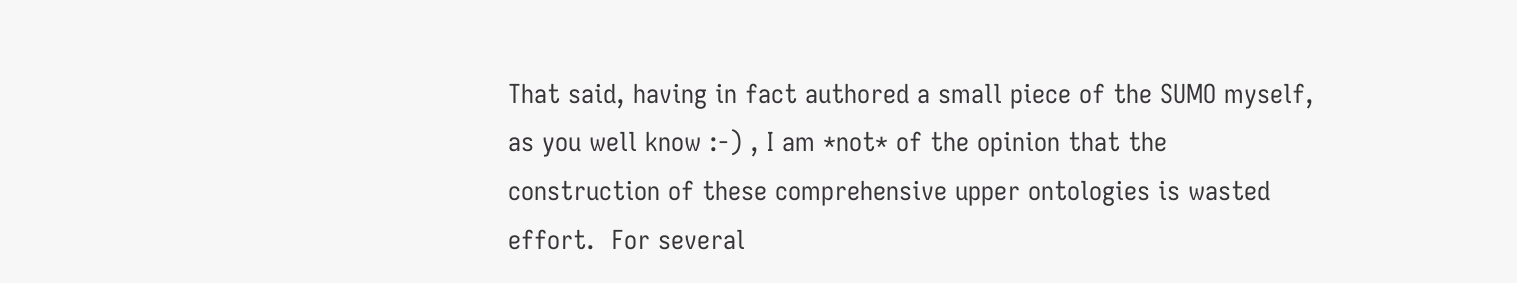That said, having in fact authored a small piece of the SUMO myself,
as you well know :-) , I am *not* of the opinion that the
construction of these comprehensive upper ontologies is wasted
effort.  For several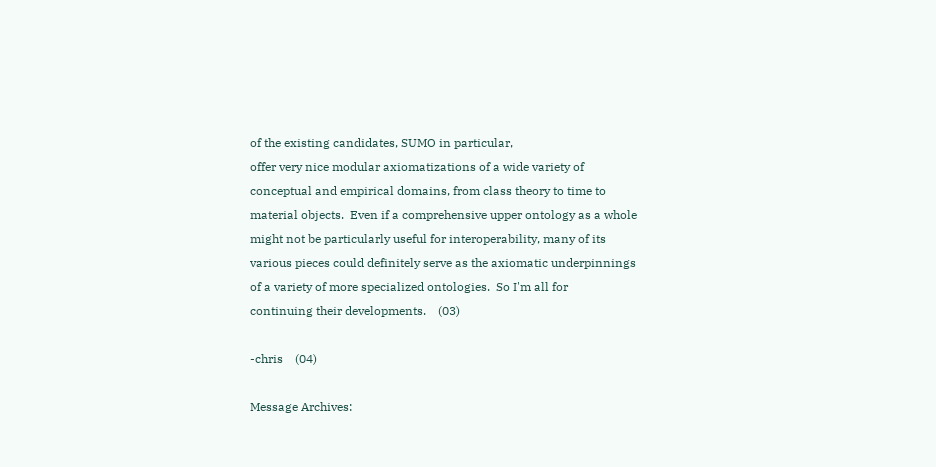of the existing candidates, SUMO in particular,
offer very nice modular axiomatizations of a wide variety of
conceptual and empirical domains, from class theory to time to
material objects.  Even if a comprehensive upper ontology as a whole
might not be particularly useful for interoperability, many of its
various pieces could definitely serve as the axiomatic underpinnings
of a variety of more specialized ontologies.  So I'm all for
continuing their developments.    (03)

-chris    (04)

Message Archives: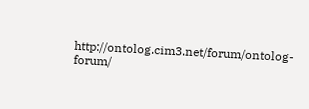http://ontolog.cim3.net/forum/ontolog-forum/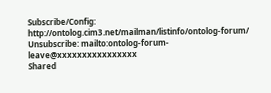Subscribe/Config: http://ontolog.cim3.net/mailman/listinfo/ontolog-forum/
Unsubscribe: mailto:ontolog-forum-leave@xxxxxxxxxxxxxxxx
Shared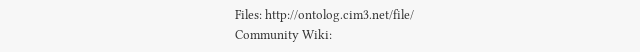Files: http://ontolog.cim3.net/file/
Community Wiki: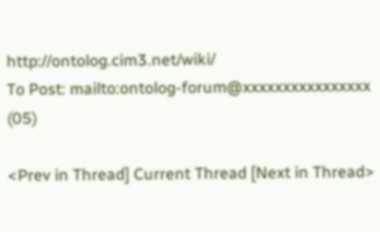http://ontolog.cim3.net/wiki/
To Post: mailto:ontolog-forum@xxxxxxxxxxxxxxxx    (05)

<Prev in Thread] Current Thread [Next in Thread>